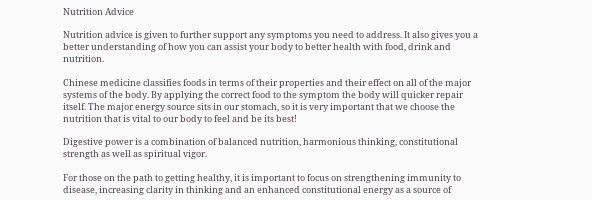Nutrition Advice

Nutrition advice is given to further support any symptoms you need to address. It also gives you a better understanding of how you can assist your body to better health with food, drink and nutrition.

Chinese medicine classifies foods in terms of their properties and their effect on all of the major systems of the body. By applying the correct food to the symptom the body will quicker repair itself. The major energy source sits in our stomach, so it is very important that we choose the nutrition that is vital to our body to feel and be its best!

Digestive power is a combination of balanced nutrition, harmonious thinking, constitutional strength as well as spiritual vigor.

For those on the path to getting healthy, it is important to focus on strengthening immunity to disease, increasing clarity in thinking and an enhanced constitutional energy as a source of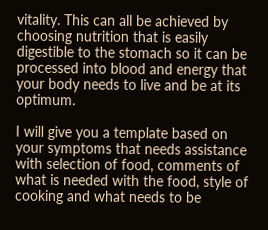vitality. This can all be achieved by choosing nutrition that is easily digestible to the stomach so it can be processed into blood and energy that your body needs to live and be at its optimum.

I will give you a template based on your symptoms that needs assistance with selection of food, comments of what is needed with the food, style of cooking and what needs to be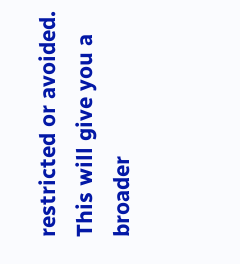restricted or avoided. This will give you a broader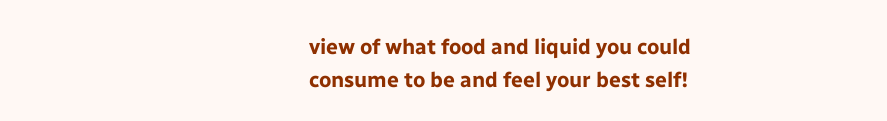view of what food and liquid you could consume to be and feel your best self!